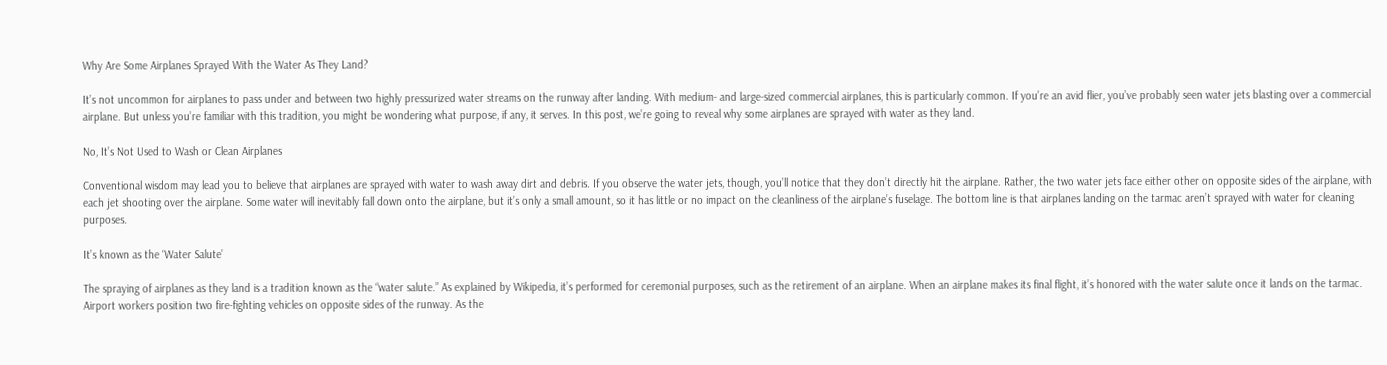Why Are Some Airplanes Sprayed With the Water As They Land?

It’s not uncommon for airplanes to pass under and between two highly pressurized water streams on the runway after landing. With medium- and large-sized commercial airplanes, this is particularly common. If you’re an avid flier, you’ve probably seen water jets blasting over a commercial airplane. But unless you’re familiar with this tradition, you might be wondering what purpose, if any, it serves. In this post, we’re going to reveal why some airplanes are sprayed with water as they land.

No, It’s Not Used to Wash or Clean Airplanes

Conventional wisdom may lead you to believe that airplanes are sprayed with water to wash away dirt and debris. If you observe the water jets, though, you’ll notice that they don’t directly hit the airplane. Rather, the two water jets face either other on opposite sides of the airplane, with each jet shooting over the airplane. Some water will inevitably fall down onto the airplane, but it’s only a small amount, so it has little or no impact on the cleanliness of the airplane’s fuselage. The bottom line is that airplanes landing on the tarmac aren’t sprayed with water for cleaning purposes.

It’s known as the ‘Water Salute’

The spraying of airplanes as they land is a tradition known as the “water salute.” As explained by Wikipedia, it’s performed for ceremonial purposes, such as the retirement of an airplane. When an airplane makes its final flight, it’s honored with the water salute once it lands on the tarmac. Airport workers position two fire-fighting vehicles on opposite sides of the runway. As the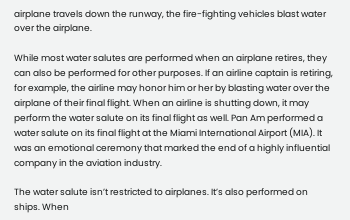airplane travels down the runway, the fire-fighting vehicles blast water over the airplane.

While most water salutes are performed when an airplane retires, they can also be performed for other purposes. If an airline captain is retiring, for example, the airline may honor him or her by blasting water over the airplane of their final flight. When an airline is shutting down, it may perform the water salute on its final flight as well. Pan Am performed a water salute on its final flight at the Miami International Airport (MIA). It was an emotional ceremony that marked the end of a highly influential company in the aviation industry.

The water salute isn’t restricted to airplanes. It’s also performed on ships. When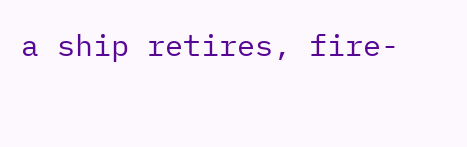a ship retires, fire-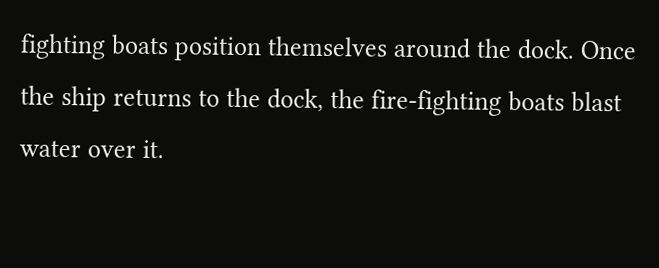fighting boats position themselves around the dock. Once the ship returns to the dock, the fire-fighting boats blast water over it.